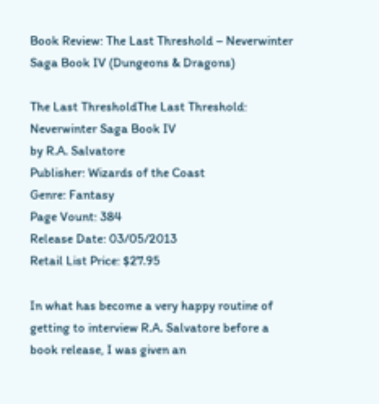Book Review: The Last Threshold – Neverwinter Saga Book IV (Dungeons & Dragons)

The Last ThresholdThe Last Threshold: Neverwinter Saga Book IV
by R.A. Salvatore
Publisher: Wizards of the Coast
Genre: Fantasy
Page Vount: 384
Release Date: 03/05/2013
Retail List Price: $27.95

In what has become a very happy routine of getting to interview R.A. Salvatore before a book release, I was given an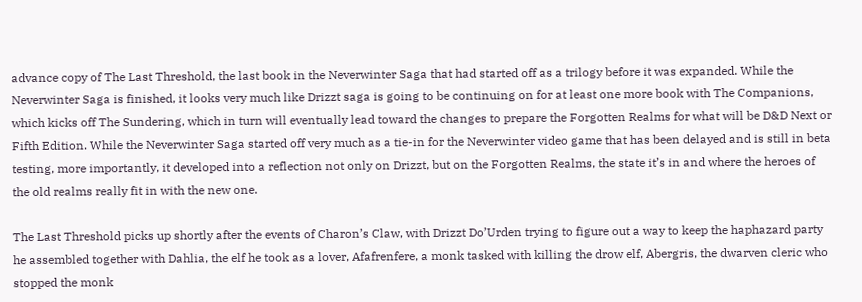advance copy of The Last Threshold, the last book in the Neverwinter Saga that had started off as a trilogy before it was expanded. While the Neverwinter Saga is finished, it looks very much like Drizzt saga is going to be continuing on for at least one more book with The Companions, which kicks off The Sundering, which in turn will eventually lead toward the changes to prepare the Forgotten Realms for what will be D&D Next or Fifth Edition. While the Neverwinter Saga started off very much as a tie-in for the Neverwinter video game that has been delayed and is still in beta testing, more importantly, it developed into a reflection not only on Drizzt, but on the Forgotten Realms, the state it’s in and where the heroes of the old realms really fit in with the new one.

The Last Threshold picks up shortly after the events of Charon’s Claw, with Drizzt Do’Urden trying to figure out a way to keep the haphazard party he assembled together with Dahlia, the elf he took as a lover, Afafrenfere, a monk tasked with killing the drow elf, Abergris, the dwarven cleric who stopped the monk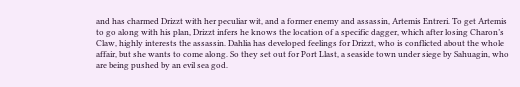and has charmed Drizzt with her peculiar wit, and a former enemy and assassin, Artemis Entreri. To get Artemis to go along with his plan, Drizzt infers he knows the location of a specific dagger, which after losing Charon’s Claw, highly interests the assassin. Dahlia has developed feelings for Drizzt, who is conflicted about the whole affair, but she wants to come along. So they set out for Port Llast, a seaside town under siege by Sahuagin, who are being pushed by an evil sea god.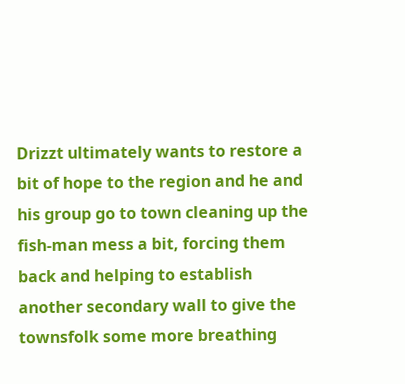Drizzt ultimately wants to restore a bit of hope to the region and he and his group go to town cleaning up the fish-man mess a bit, forcing them back and helping to establish another secondary wall to give the townsfolk some more breathing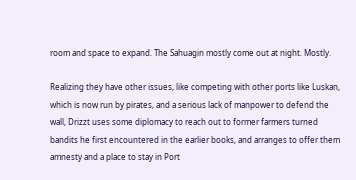room and space to expand. The Sahuagin mostly come out at night. Mostly.

Realizing they have other issues, like competing with other ports like Luskan, which is now run by pirates, and a serious lack of manpower to defend the wall, Drizzt uses some diplomacy to reach out to former farmers turned bandits he first encountered in the earlier books, and arranges to offer them amnesty and a place to stay in Port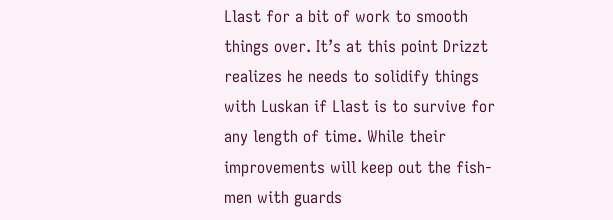Llast for a bit of work to smooth things over. It’s at this point Drizzt realizes he needs to solidify things with Luskan if Llast is to survive for any length of time. While their improvements will keep out the fish-men with guards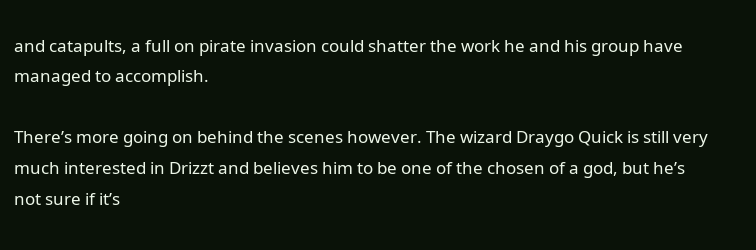and catapults, a full on pirate invasion could shatter the work he and his group have managed to accomplish.

There’s more going on behind the scenes however. The wizard Draygo Quick is still very much interested in Drizzt and believes him to be one of the chosen of a god, but he’s not sure if it’s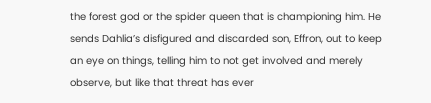the forest god or the spider queen that is championing him. He sends Dahlia’s disfigured and discarded son, Effron, out to keep an eye on things, telling him to not get involved and merely observe, but like that threat has ever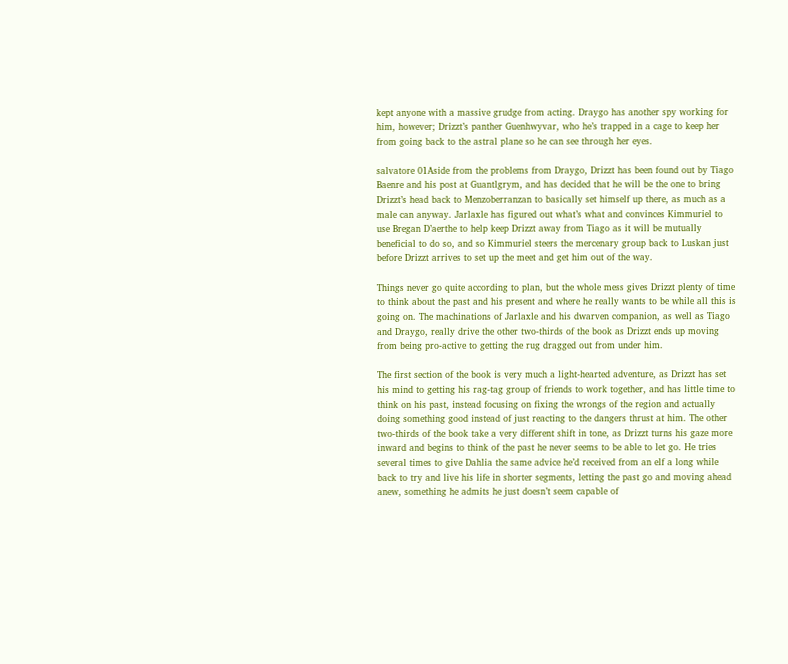kept anyone with a massive grudge from acting. Draygo has another spy working for him, however; Drizzt’s panther Guenhwyvar, who he’s trapped in a cage to keep her from going back to the astral plane so he can see through her eyes.

salvatore 01Aside from the problems from Draygo, Drizzt has been found out by Tiago Baenre and his post at Guantlgrym, and has decided that he will be the one to bring Drizzt’s head back to Menzoberranzan to basically set himself up there, as much as a male can anyway. Jarlaxle has figured out what’s what and convinces Kimmuriel to use Bregan D’aerthe to help keep Drizzt away from Tiago as it will be mutually beneficial to do so, and so Kimmuriel steers the mercenary group back to Luskan just before Drizzt arrives to set up the meet and get him out of the way.

Things never go quite according to plan, but the whole mess gives Drizzt plenty of time to think about the past and his present and where he really wants to be while all this is going on. The machinations of Jarlaxle and his dwarven companion, as well as Tiago and Draygo, really drive the other two-thirds of the book as Drizzt ends up moving from being pro-active to getting the rug dragged out from under him.

The first section of the book is very much a light-hearted adventure, as Drizzt has set his mind to getting his rag-tag group of friends to work together, and has little time to think on his past, instead focusing on fixing the wrongs of the region and actually doing something good instead of just reacting to the dangers thrust at him. The other two-thirds of the book take a very different shift in tone, as Drizzt turns his gaze more inward and begins to think of the past he never seems to be able to let go. He tries several times to give Dahlia the same advice he’d received from an elf a long while back to try and live his life in shorter segments, letting the past go and moving ahead anew, something he admits he just doesn’t seem capable of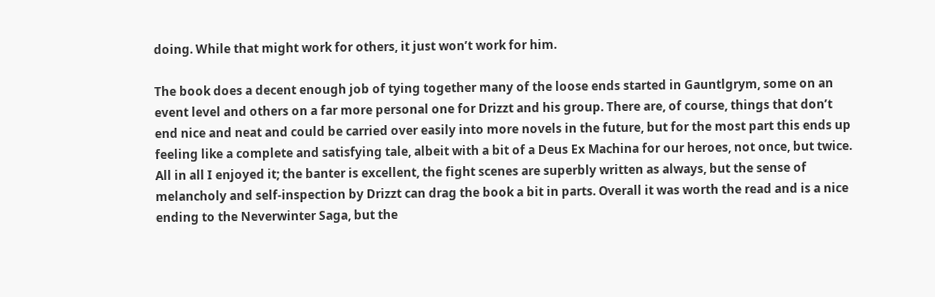doing. While that might work for others, it just won’t work for him.

The book does a decent enough job of tying together many of the loose ends started in Gauntlgrym, some on an event level and others on a far more personal one for Drizzt and his group. There are, of course, things that don’t end nice and neat and could be carried over easily into more novels in the future, but for the most part this ends up feeling like a complete and satisfying tale, albeit with a bit of a Deus Ex Machina for our heroes, not once, but twice. All in all I enjoyed it; the banter is excellent, the fight scenes are superbly written as always, but the sense of melancholy and self-inspection by Drizzt can drag the book a bit in parts. Overall it was worth the read and is a nice ending to the Neverwinter Saga, but the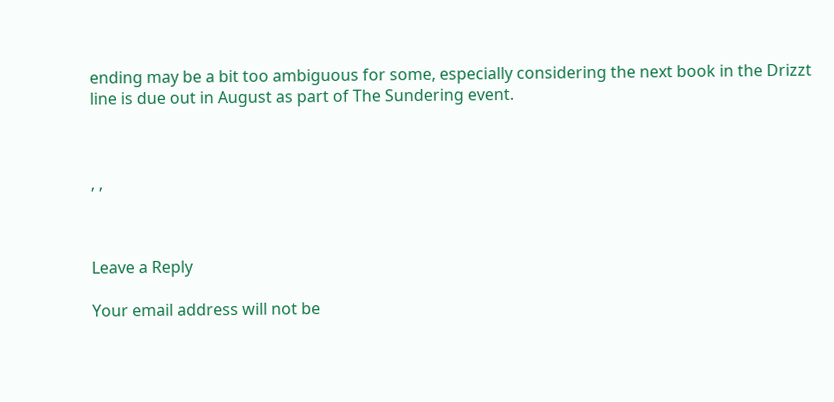ending may be a bit too ambiguous for some, especially considering the next book in the Drizzt line is due out in August as part of The Sundering event.



, ,



Leave a Reply

Your email address will not be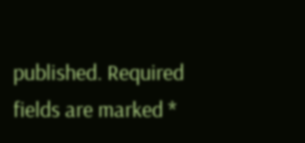published. Required fields are marked *